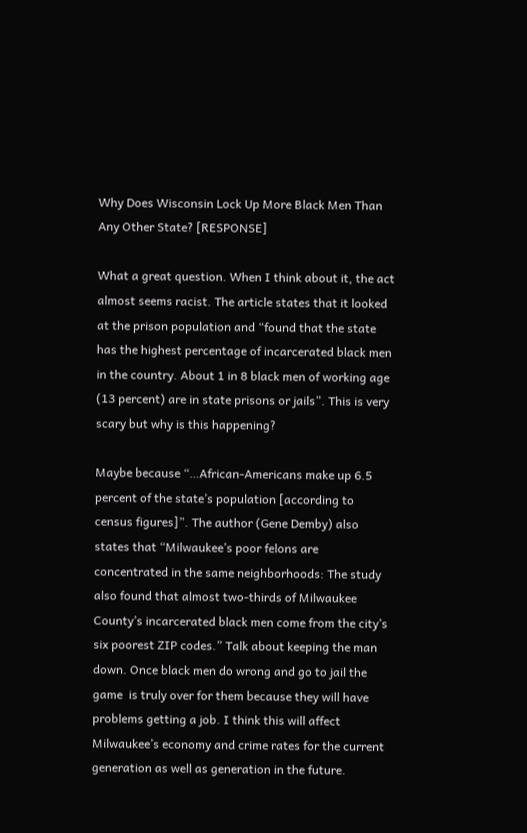Why Does Wisconsin Lock Up More Black Men Than Any Other State? [RESPONSE]

What a great question. When I think about it, the act almost seems racist. The article states that it looked at the prison population and “found that the state has the highest percentage of incarcerated black men in the country. About 1 in 8 black men of working age (13 percent) are in state prisons or jails”. This is very scary but why is this happening?

Maybe because “…African-Americans make up 6.5 percent of the state’s population [according to census figures]”. The author (Gene Demby) also states that “Milwaukee’s poor felons are concentrated in the same neighborhoods: The study also found that almost two-thirds of Milwaukee County’s incarcerated black men come from the city’s six poorest ZIP codes.” Talk about keeping the man down. Once black men do wrong and go to jail the game  is truly over for them because they will have problems getting a job. I think this will affect Milwaukee’s economy and crime rates for the current generation as well as generation in the future.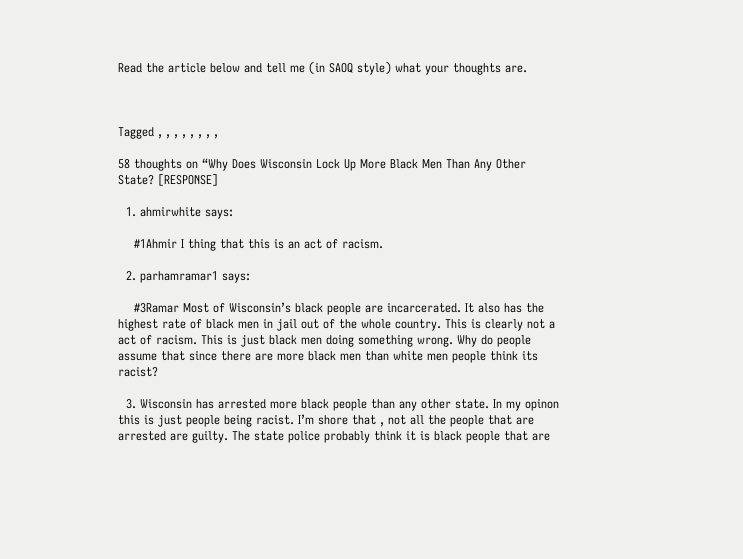Read the article below and tell me (in SAOQ style) what your thoughts are.



Tagged , , , , , , , ,

58 thoughts on “Why Does Wisconsin Lock Up More Black Men Than Any Other State? [RESPONSE]

  1. ahmirwhite says:

    #1Ahmir I thing that this is an act of racism.

  2. parhamramar1 says:

    #3Ramar Most of Wisconsin’s black people are incarcerated. It also has the highest rate of black men in jail out of the whole country. This is clearly not a act of racism. This is just black men doing something wrong. Why do people assume that since there are more black men than white men people think its racist?

  3. Wisconsin has arrested more black people than any other state. In my opinon this is just people being racist. I’m shore that , not all the people that are arrested are guilty. The state police probably think it is black people that are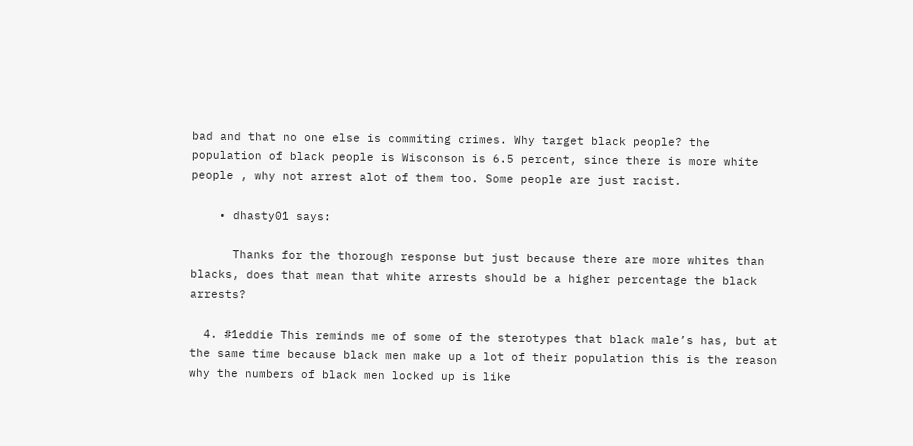bad and that no one else is commiting crimes. Why target black people? the population of black people is Wisconson is 6.5 percent, since there is more white people , why not arrest alot of them too. Some people are just racist.

    • dhasty01 says:

      Thanks for the thorough response but just because there are more whites than blacks, does that mean that white arrests should be a higher percentage the black arrests?

  4. #1eddie This reminds me of some of the sterotypes that black male’s has, but at the same time because black men make up a lot of their population this is the reason why the numbers of black men locked up is like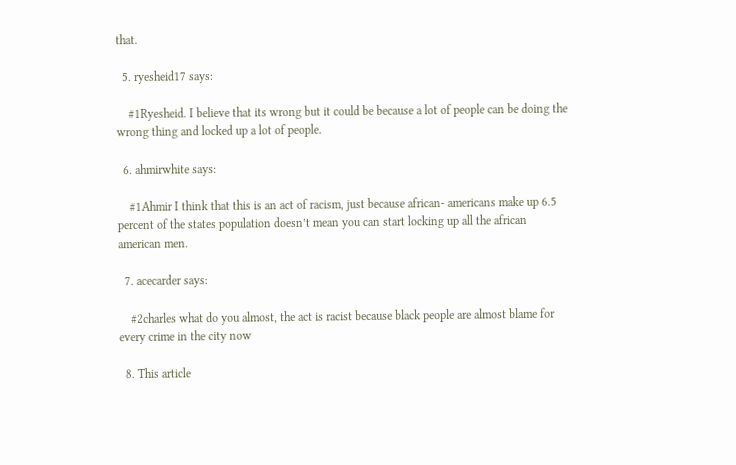that.

  5. ryesheid17 says:

    #1Ryesheid. I believe that its wrong but it could be because a lot of people can be doing the wrong thing and locked up a lot of people.

  6. ahmirwhite says:

    #1Ahmir I think that this is an act of racism, just because african- americans make up 6.5 percent of the states population doesn’t mean you can start locking up all the african american men.

  7. acecarder says:

    #2charles what do you almost, the act is racist because black people are almost blame for every crime in the city now

  8. This article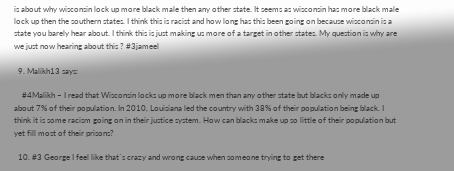is about why wisconsin lock up more black male then any other state. It seems as wisconsin has more black male lock up then the southern states. I think this is racist and how long has this been going on because wisconsin is a state you barely hear about. I think this is just making us more of a target in other states. My question is why are we just now hearing about this ? #3jameel

  9. Malikh13 says:

    #4Malikh – I read that Wisconsin locks up more black men than any other state but blacks only made up about 7% of their population. In 2010, Louisiana led the country with 38% of their population being black. I think it is some racism going on in their justice system. How can blacks make up so little of their population but yet fill most of their prisons?

  10. #3 George I feel like that`s crazy and wrong cause when someone trying to get there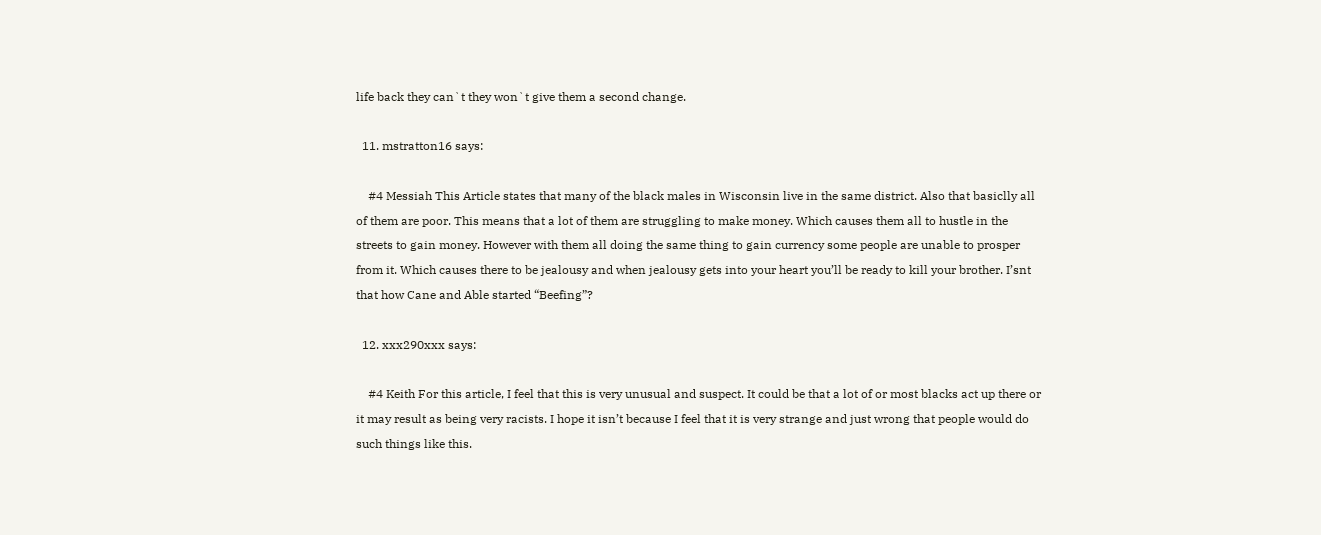life back they can`t they won`t give them a second change.

  11. mstratton16 says:

    #4 Messiah This Article states that many of the black males in Wisconsin live in the same district. Also that basiclly all of them are poor. This means that a lot of them are struggling to make money. Which causes them all to hustle in the streets to gain money. However with them all doing the same thing to gain currency some people are unable to prosper from it. Which causes there to be jealousy and when jealousy gets into your heart you’ll be ready to kill your brother. I’snt that how Cane and Able started “Beefing”?

  12. xxx290xxx says:

    #4 Keith For this article, I feel that this is very unusual and suspect. It could be that a lot of or most blacks act up there or it may result as being very racists. I hope it isn’t because I feel that it is very strange and just wrong that people would do such things like this.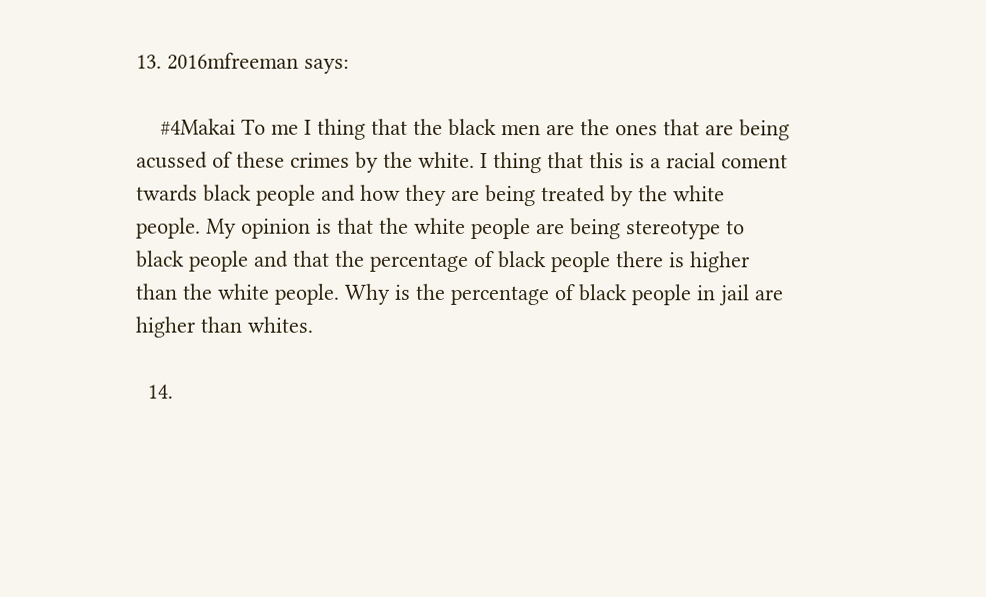13. 2016mfreeman says:

    #4Makai To me I thing that the black men are the ones that are being acussed of these crimes by the white. I thing that this is a racial coment twards black people and how they are being treated by the white people. My opinion is that the white people are being stereotype to black people and that the percentage of black people there is higher than the white people. Why is the percentage of black people in jail are higher than whites.

  14.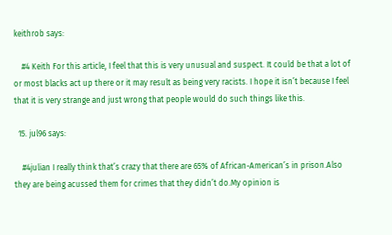keithrob says:

    #4 Keith For this article, I feel that this is very unusual and suspect. It could be that a lot of or most blacks act up there or it may result as being very racists. I hope it isn’t because I feel that it is very strange and just wrong that people would do such things like this.

  15. jul96 says:

    #4julian I really think that’s crazy that there are 65% of African-American’s in prison.Also they are being acussed them for crimes that they didn’t do.My opinion is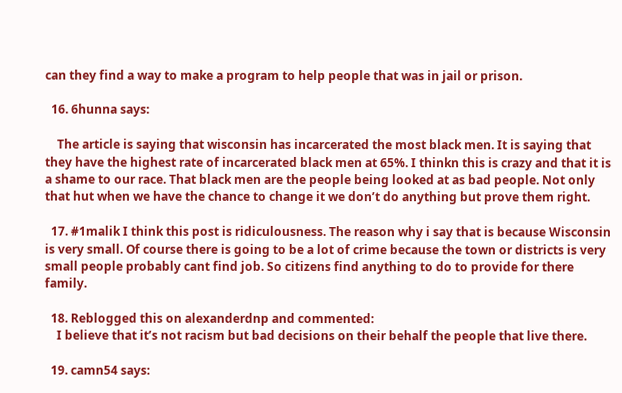can they find a way to make a program to help people that was in jail or prison.

  16. 6hunna says:

    The article is saying that wisconsin has incarcerated the most black men. It is saying that they have the highest rate of incarcerated black men at 65%. I thinkn this is crazy and that it is a shame to our race. That black men are the people being looked at as bad people. Not only that hut when we have the chance to change it we don’t do anything but prove them right.

  17. #1malik I think this post is ridiculousness. The reason why i say that is because Wisconsin is very small. Of course there is going to be a lot of crime because the town or districts is very small people probably cant find job. So citizens find anything to do to provide for there family.

  18. Reblogged this on alexanderdnp and commented:
    I believe that it’s not racism but bad decisions on their behalf the people that live there.

  19. camn54 says: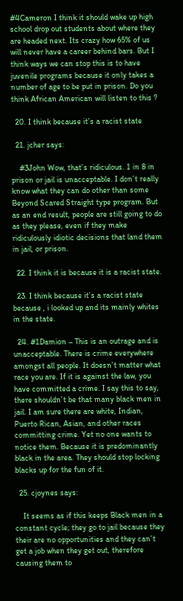#4Cameron I think it should wake up high school drop out students about where they are headed next. Its crazy how 65% of us will never have a career behind bars. But I think ways we can stop this is to have juvenile programs because it only takes a number of age to be put in prison. Do you think African American will listen to this ?

  20. I think because it’s a racist state

  21. jcher says:

    #3John Wow, that’s ridiculous. 1 in 8 in prison or jail is unacceptable. I don’t really know what they can do other than some Beyond Scared Straight type program. But as an end result, people are still going to do as they please, even if they make ridiculously idiotic decisions that land them in jail, or prison.

  22. I think it is because it is a racist state.

  23. I think because it’s a racist state because , i looked up and its mainly whites in the state.

  24. #1Damion – This is an outrage and is unacceptable. There is crime everywhere amongst all people. It doesn’t matter what race you are. If it is against the law, you have committed a crime. I say this to say, there shouldn’t be that many black men in jail. I am sure there are white, Indian, Puerto Rican, Asian, and other races committing crime. Yet no one wants to notice them. Because it is predominantly black in the area. They should stop locking blacks up for the fun of it.

  25. cjoynes says:

    It seems as if this keeps Black men in a constant cycle; they go to jail because they their are no opportunities and they can’t get a job when they get out, therefore causing them to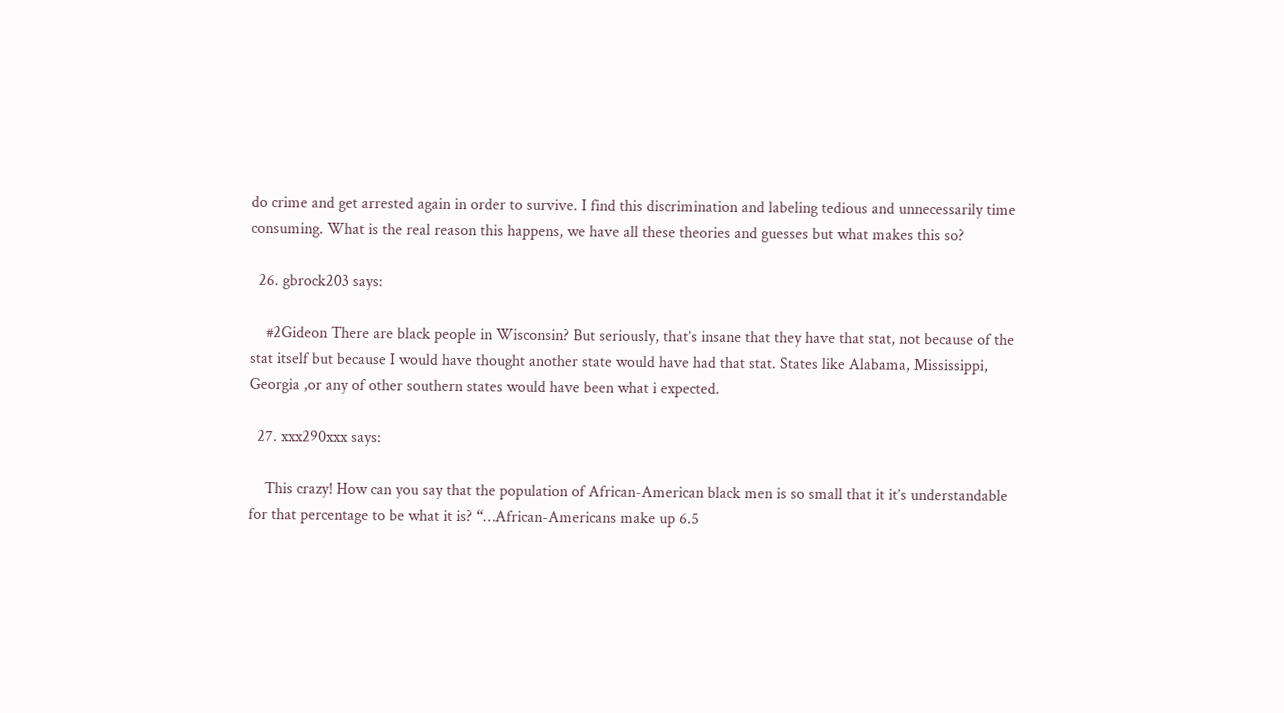do crime and get arrested again in order to survive. I find this discrimination and labeling tedious and unnecessarily time consuming. What is the real reason this happens, we have all these theories and guesses but what makes this so?

  26. gbrock203 says:

    #2Gideon There are black people in Wisconsin? But seriously, that’s insane that they have that stat, not because of the stat itself but because I would have thought another state would have had that stat. States like Alabama, Mississippi, Georgia ,or any of other southern states would have been what i expected.

  27. xxx290xxx says:

    This crazy! How can you say that the population of African-American black men is so small that it it’s understandable for that percentage to be what it is? “…African-Americans make up 6.5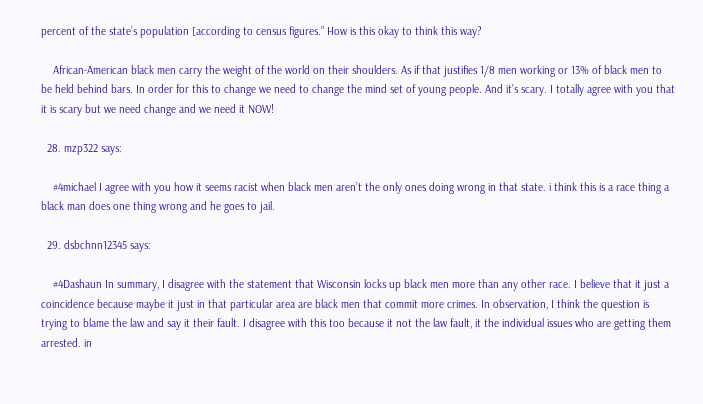percent of the state’s population [according to census figures.” How is this okay to think this way?

    African-American black men carry the weight of the world on their shoulders. As if that justifies 1/8 men working or 13% of black men to be held behind bars. In order for this to change we need to change the mind set of young people. And it’s scary. I totally agree with you that it is scary but we need change and we need it NOW!

  28. mzp322 says:

    #4michael I agree with you how it seems racist when black men aren’t the only ones doing wrong in that state. i think this is a race thing a black man does one thing wrong and he goes to jail.

  29. dsbchnn12345 says:

    #4Dashaun In summary, I disagree with the statement that Wisconsin locks up black men more than any other race. I believe that it just a coincidence because maybe it just in that particular area are black men that commit more crimes. In observation, I think the question is trying to blame the law and say it their fault. I disagree with this too because it not the law fault, it the individual issues who are getting them arrested. in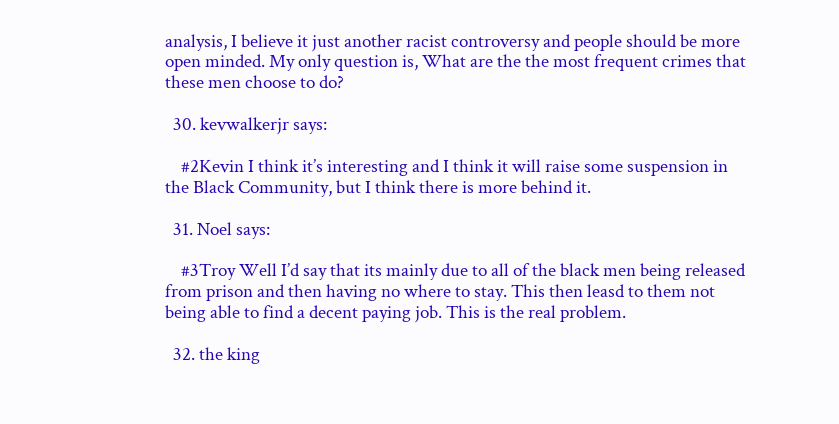analysis, I believe it just another racist controversy and people should be more open minded. My only question is, What are the the most frequent crimes that these men choose to do?

  30. kevwalkerjr says:

    #2Kevin I think it’s interesting and I think it will raise some suspension in the Black Community, but I think there is more behind it.

  31. Noel says:

    #3Troy Well I’d say that its mainly due to all of the black men being released from prison and then having no where to stay. This then leasd to them not being able to find a decent paying job. This is the real problem.

  32. the king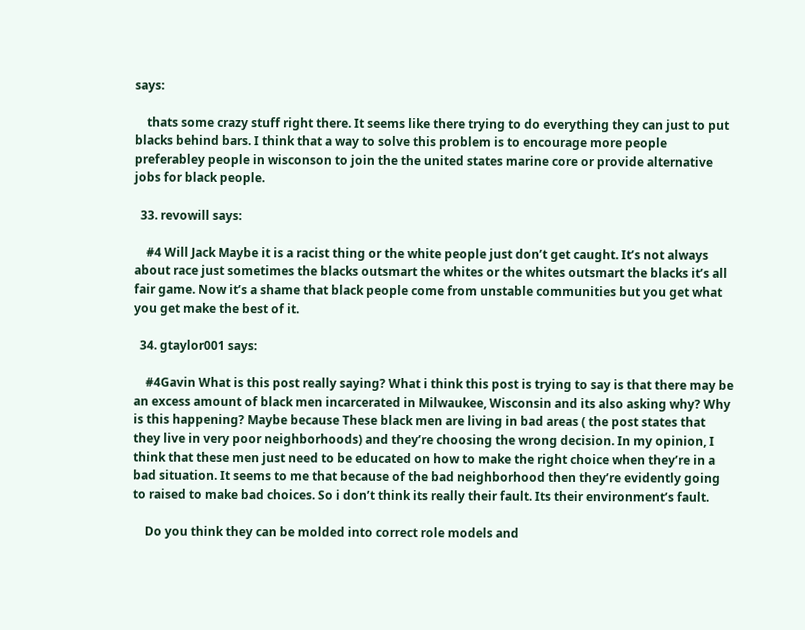says:

    thats some crazy stuff right there. It seems like there trying to do everything they can just to put blacks behind bars. I think that a way to solve this problem is to encourage more people preferabley people in wisconson to join the the united states marine core or provide alternative jobs for black people.

  33. revowill says:

    #4 Will Jack Maybe it is a racist thing or the white people just don’t get caught. It’s not always about race just sometimes the blacks outsmart the whites or the whites outsmart the blacks it’s all fair game. Now it’s a shame that black people come from unstable communities but you get what you get make the best of it.

  34. gtaylor001 says:

    #4Gavin What is this post really saying? What i think this post is trying to say is that there may be an excess amount of black men incarcerated in Milwaukee, Wisconsin and its also asking why? Why is this happening? Maybe because These black men are living in bad areas ( the post states that they live in very poor neighborhoods) and they’re choosing the wrong decision. In my opinion, I think that these men just need to be educated on how to make the right choice when they’re in a bad situation. It seems to me that because of the bad neighborhood then they’re evidently going to raised to make bad choices. So i don’t think its really their fault. Its their environment’s fault.

    Do you think they can be molded into correct role models and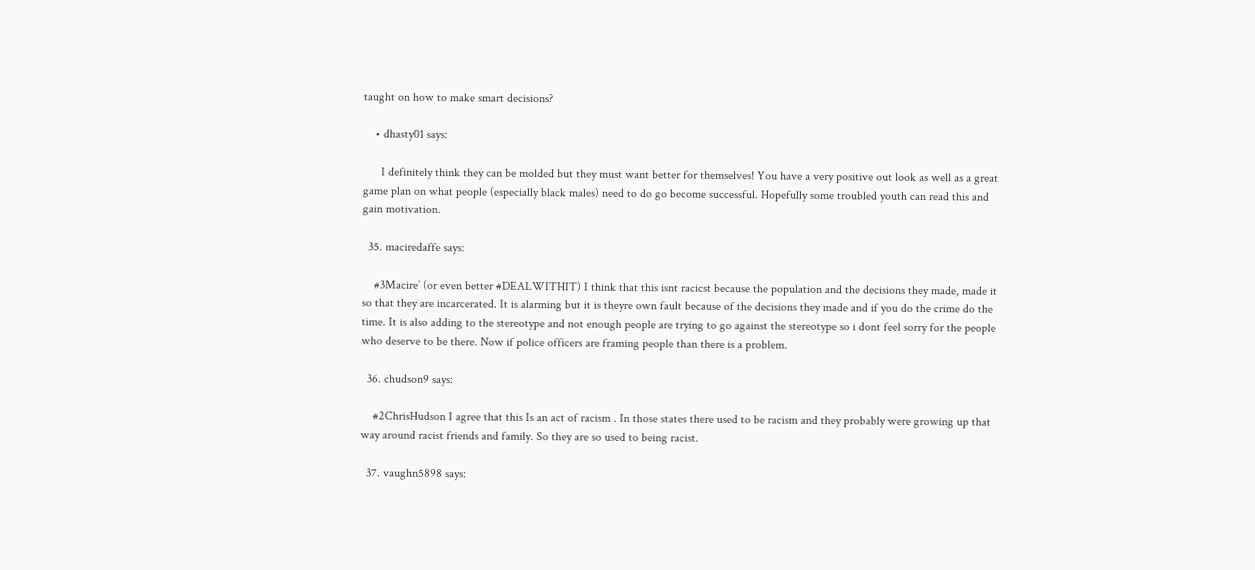taught on how to make smart decisions?

    • dhasty01 says:

      I definitely think they can be molded but they must want better for themselves! You have a very positive out look as well as a great game plan on what people (especially black males) need to do go become successful. Hopefully some troubled youth can read this and gain motivation.

  35. maciredaffe says:

    #3Macire’ (or even better #DEALWITHIT) I think that this isnt racicst because the population and the decisions they made, made it so that they are incarcerated. It is alarming but it is theyre own fault because of the decisions they made and if you do the crime do the time. It is also adding to the stereotype and not enough people are trying to go against the stereotype so i dont feel sorry for the people who deserve to be there. Now if police officers are framing people than there is a problem.

  36. chudson9 says:

    #2ChrisHudson I agree that this Is an act of racism . In those states there used to be racism and they probably were growing up that way around racist friends and family. So they are so used to being racist.

  37. vaughn5898 says: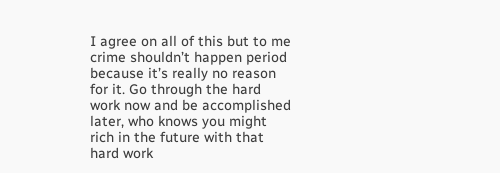I agree on all of this but to me crime shouldn’t happen period because it’s really no reason for it. Go through the hard work now and be accomplished later, who knows you might rich in the future with that hard work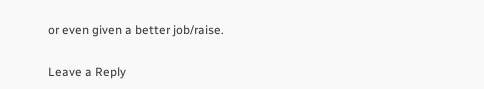or even given a better job/raise.

Leave a Reply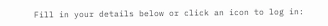Fill in your details below or click an icon to log in: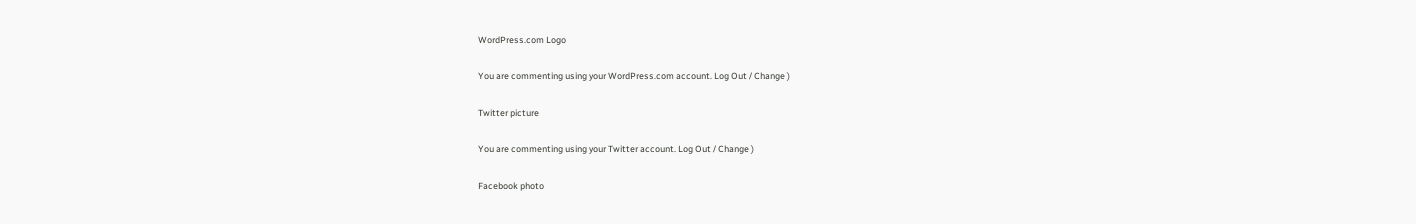WordPress.com Logo

You are commenting using your WordPress.com account. Log Out / Change )

Twitter picture

You are commenting using your Twitter account. Log Out / Change )

Facebook photo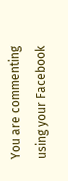You are commenting using your Facebook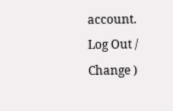account. Log Out / Change )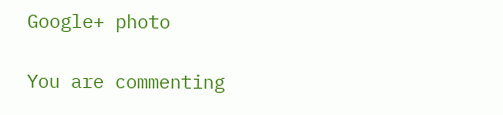Google+ photo

You are commenting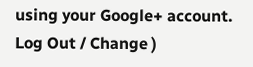using your Google+ account. Log Out / Change )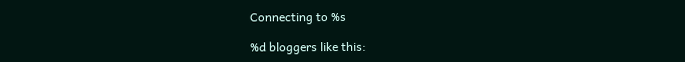Connecting to %s

%d bloggers like this: